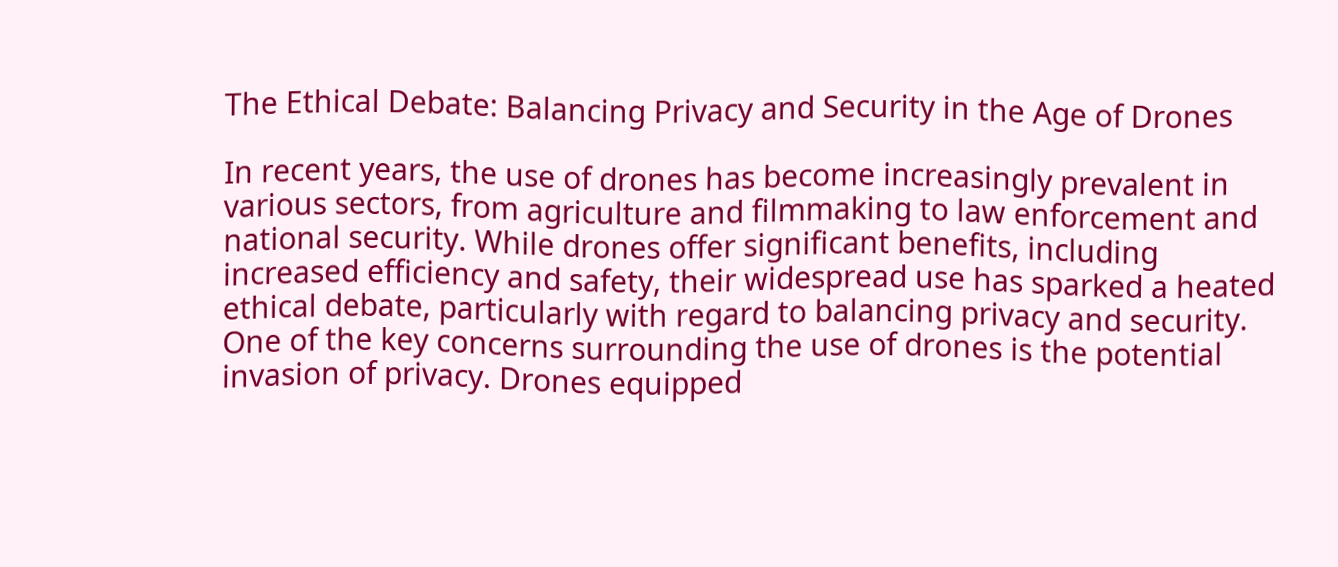The Ethical Debate: Balancing Privacy and Security in the Age of Drones

In recent years, the use of drones has become increasingly prevalent in various sectors, from agriculture and filmmaking to law enforcement and national security. While drones offer significant benefits, including increased efficiency and safety, their widespread use has sparked a heated ethical debate, particularly with regard to balancing privacy and security.
One of the key concerns surrounding the use of drones is the potential invasion of privacy. Drones equipped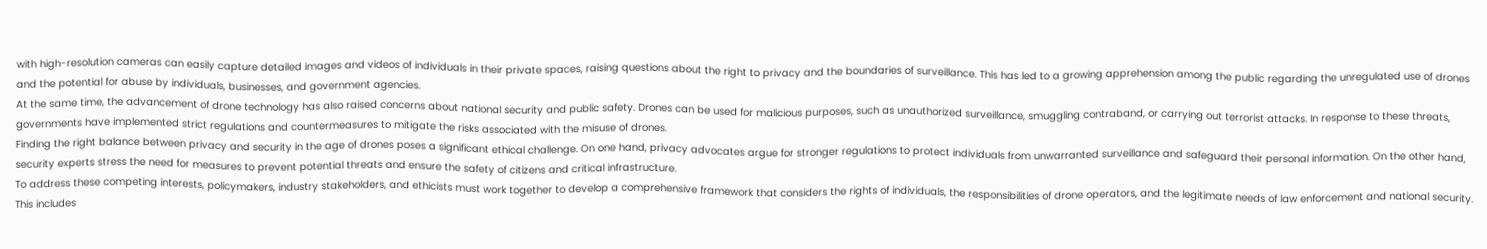with high-resolution cameras can easily capture detailed images and videos of individuals in their private spaces, raising questions about the right to privacy and the boundaries of surveillance. This has led to a growing apprehension among the public regarding the unregulated use of drones and the potential for abuse by individuals, businesses, and government agencies.
At the same time, the advancement of drone technology has also raised concerns about national security and public safety. Drones can be used for malicious purposes, such as unauthorized surveillance, smuggling contraband, or carrying out terrorist attacks. In response to these threats, governments have implemented strict regulations and countermeasures to mitigate the risks associated with the misuse of drones.
Finding the right balance between privacy and security in the age of drones poses a significant ethical challenge. On one hand, privacy advocates argue for stronger regulations to protect individuals from unwarranted surveillance and safeguard their personal information. On the other hand, security experts stress the need for measures to prevent potential threats and ensure the safety of citizens and critical infrastructure.
To address these competing interests, policymakers, industry stakeholders, and ethicists must work together to develop a comprehensive framework that considers the rights of individuals, the responsibilities of drone operators, and the legitimate needs of law enforcement and national security. This includes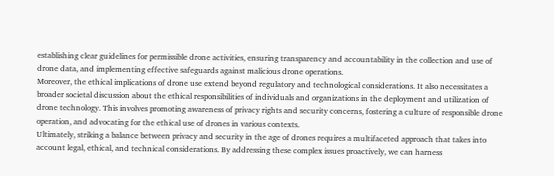establishing clear guidelines for permissible drone activities, ensuring transparency and accountability in the collection and use of drone data, and implementing effective safeguards against malicious drone operations.
Moreover, the ethical implications of drone use extend beyond regulatory and technological considerations. It also necessitates a broader societal discussion about the ethical responsibilities of individuals and organizations in the deployment and utilization of drone technology. This involves promoting awareness of privacy rights and security concerns, fostering a culture of responsible drone operation, and advocating for the ethical use of drones in various contexts.
Ultimately, striking a balance between privacy and security in the age of drones requires a multifaceted approach that takes into account legal, ethical, and technical considerations. By addressing these complex issues proactively, we can harness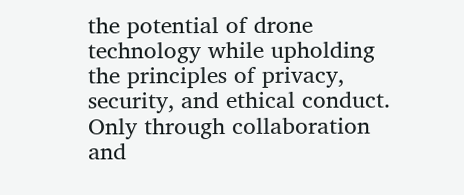the potential of drone technology while upholding the principles of privacy, security, and ethical conduct. Only through collaboration and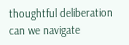thoughtful deliberation can we navigate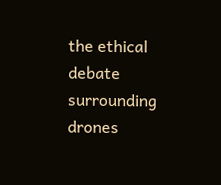the ethical debate surrounding drones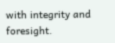with integrity and foresight.